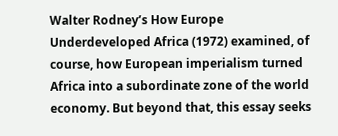Walter Rodney’s How Europe Underdeveloped Africa (1972) examined, of course, how European imperialism turned Africa into a subordinate zone of the world economy. But beyond that, this essay seeks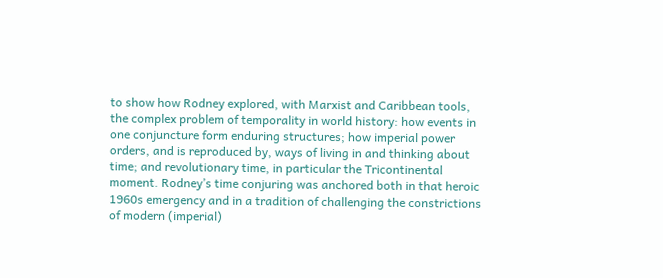to show how Rodney explored, with Marxist and Caribbean tools, the complex problem of temporality in world history: how events in one conjuncture form enduring structures; how imperial power orders, and is reproduced by, ways of living in and thinking about time; and revolutionary time, in particular the Tricontinental moment. Rodney’s time conjuring was anchored both in that heroic 1960s emergency and in a tradition of challenging the constrictions of modern (imperial)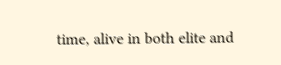time, alive in both elite and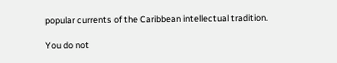popular currents of the Caribbean intellectual tradition.

You do not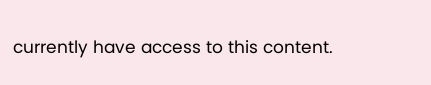currently have access to this content.